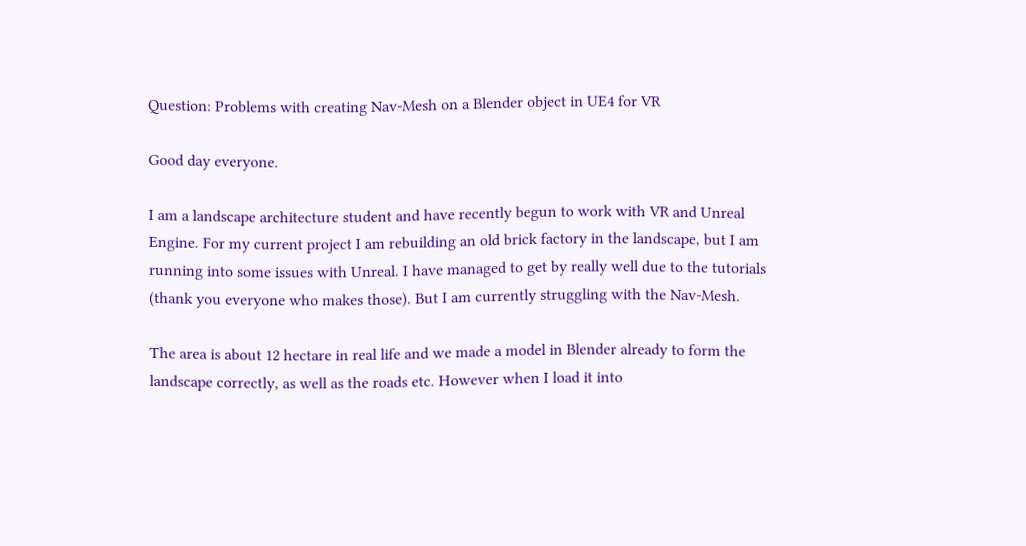Question: Problems with creating Nav-Mesh on a Blender object in UE4 for VR

Good day everyone.

I am a landscape architecture student and have recently begun to work with VR and Unreal Engine. For my current project I am rebuilding an old brick factory in the landscape, but I am running into some issues with Unreal. I have managed to get by really well due to the tutorials (thank you everyone who makes those). But I am currently struggling with the Nav-Mesh.

The area is about 12 hectare in real life and we made a model in Blender already to form the landscape correctly, as well as the roads etc. However when I load it into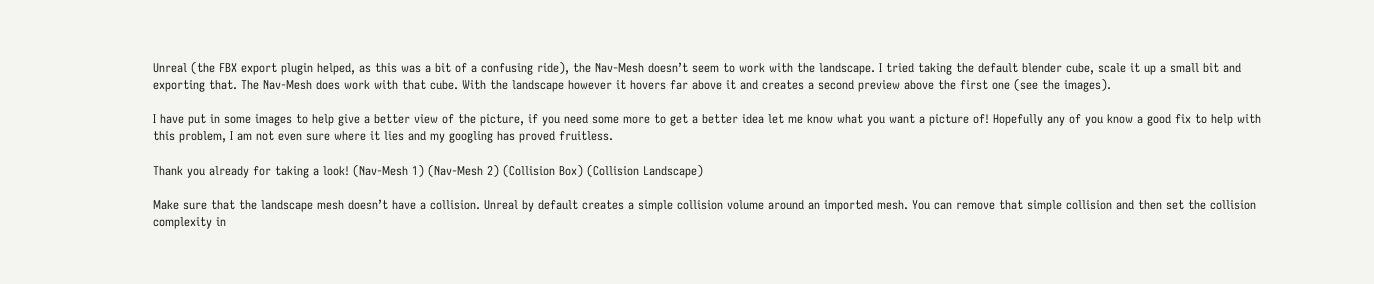Unreal (the FBX export plugin helped, as this was a bit of a confusing ride), the Nav-Mesh doesn’t seem to work with the landscape. I tried taking the default blender cube, scale it up a small bit and exporting that. The Nav-Mesh does work with that cube. With the landscape however it hovers far above it and creates a second preview above the first one (see the images).

I have put in some images to help give a better view of the picture, if you need some more to get a better idea let me know what you want a picture of! Hopefully any of you know a good fix to help with this problem, I am not even sure where it lies and my googling has proved fruitless.

Thank you already for taking a look! (Nav-Mesh 1) (Nav-Mesh 2) (Collision Box) (Collision Landscape)

Make sure that the landscape mesh doesn’t have a collision. Unreal by default creates a simple collision volume around an imported mesh. You can remove that simple collision and then set the collision complexity in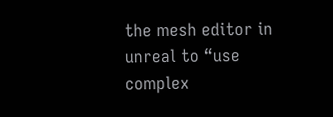the mesh editor in unreal to “use complex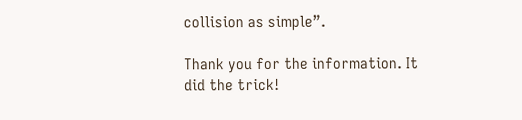collision as simple”.

Thank you for the information. It did the trick!